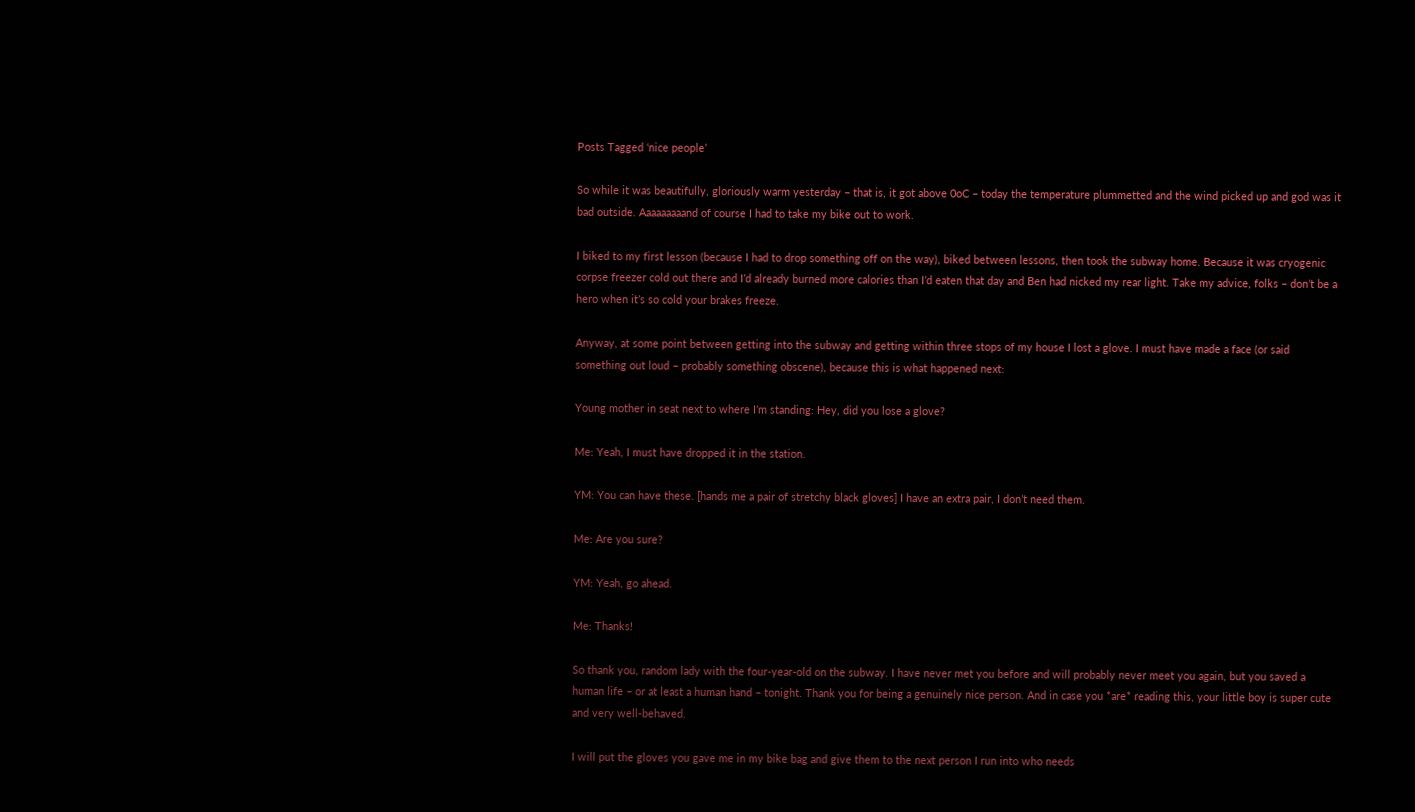Posts Tagged ‘nice people’

So while it was beautifully, gloriously warm yesterday – that is, it got above 0oC – today the temperature plummetted and the wind picked up and god was it bad outside. Aaaaaaaaand of course I had to take my bike out to work.

I biked to my first lesson (because I had to drop something off on the way), biked between lessons, then took the subway home. Because it was cryogenic corpse freezer cold out there and I’d already burned more calories than I’d eaten that day and Ben had nicked my rear light. Take my advice, folks – don’t be a hero when it’s so cold your brakes freeze.

Anyway, at some point between getting into the subway and getting within three stops of my house I lost a glove. I must have made a face (or said something out loud – probably something obscene), because this is what happened next:

Young mother in seat next to where I’m standing: Hey, did you lose a glove?

Me: Yeah, I must have dropped it in the station.

YM: You can have these. [hands me a pair of stretchy black gloves] I have an extra pair, I don’t need them.

Me: Are you sure?

YM: Yeah, go ahead.

Me: Thanks!

So thank you, random lady with the four-year-old on the subway. I have never met you before and will probably never meet you again, but you saved a human life – or at least a human hand – tonight. Thank you for being a genuinely nice person. And in case you *are* reading this, your little boy is super cute and very well-behaved.

I will put the gloves you gave me in my bike bag and give them to the next person I run into who needs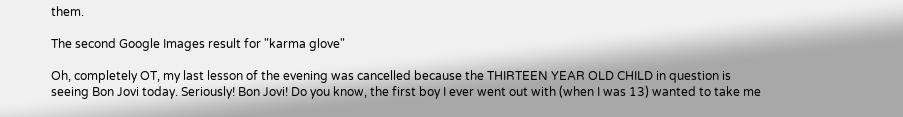them.

The second Google Images result for "karma glove"

Oh, completely OT, my last lesson of the evening was cancelled because the THIRTEEN YEAR OLD CHILD in question is seeing Bon Jovi today. Seriously! Bon Jovi! Do you know, the first boy I ever went out with (when I was 13) wanted to take me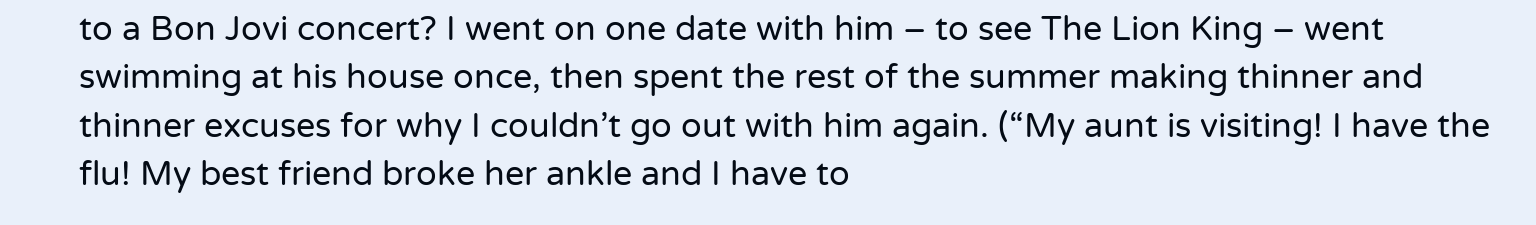to a Bon Jovi concert? I went on one date with him – to see The Lion King – went swimming at his house once, then spent the rest of the summer making thinner and thinner excuses for why I couldn’t go out with him again. (“My aunt is visiting! I have the flu! My best friend broke her ankle and I have to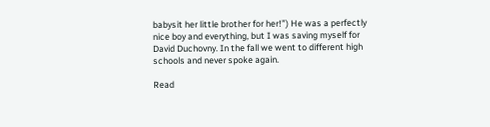babysit her little brother for her!”) He was a perfectly nice boy and everything, but I was saving myself for David Duchovny. In the fall we went to different high schools and never spoke again.

Read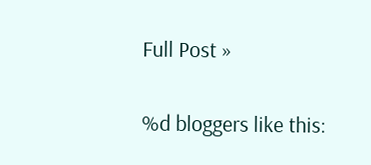Full Post »

%d bloggers like this: